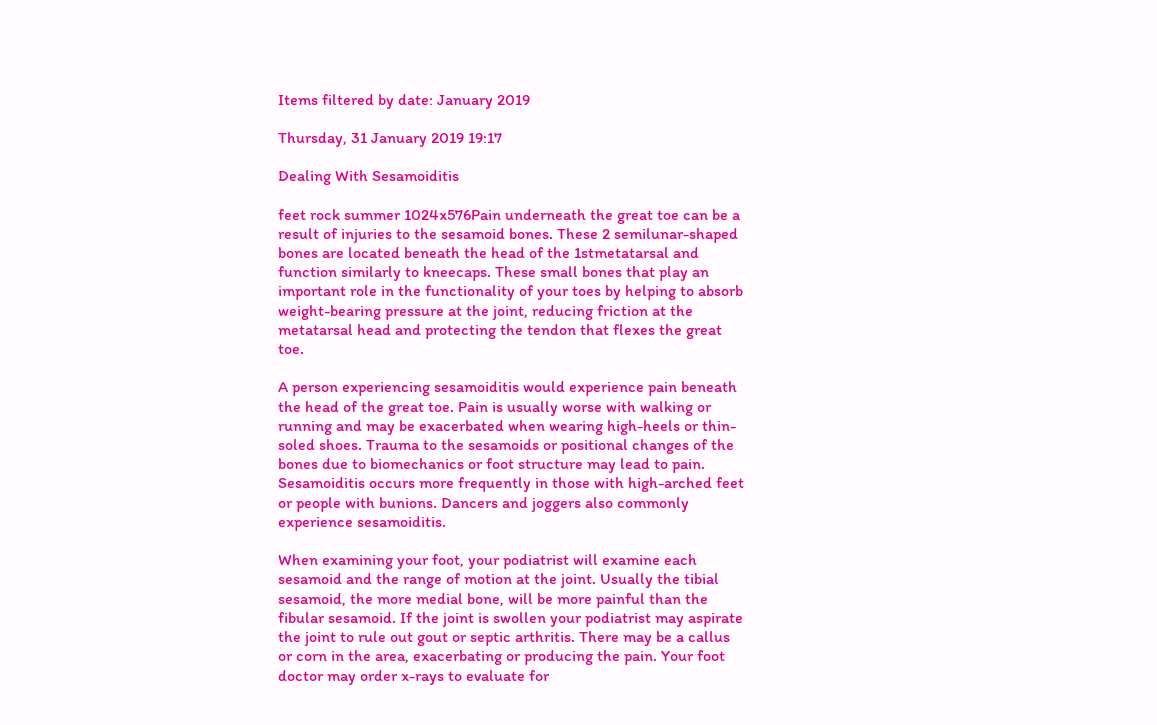Items filtered by date: January 2019

Thursday, 31 January 2019 19:17

Dealing With Sesamoiditis

feet rock summer 1024x576Pain underneath the great toe can be a result of injuries to the sesamoid bones. These 2 semilunar-shaped bones are located beneath the head of the 1stmetatarsal and function similarly to kneecaps. These small bones that play an important role in the functionality of your toes by helping to absorb weight-bearing pressure at the joint, reducing friction at the metatarsal head and protecting the tendon that flexes the great toe.

A person experiencing sesamoiditis would experience pain beneath the head of the great toe. Pain is usually worse with walking or running and may be exacerbated when wearing high-heels or thin-soled shoes. Trauma to the sesamoids or positional changes of the bones due to biomechanics or foot structure may lead to pain. Sesamoiditis occurs more frequently in those with high-arched feet or people with bunions. Dancers and joggers also commonly experience sesamoiditis.

When examining your foot, your podiatrist will examine each sesamoid and the range of motion at the joint. Usually the tibial sesamoid, the more medial bone, will be more painful than the fibular sesamoid. If the joint is swollen your podiatrist may aspirate the joint to rule out gout or septic arthritis. There may be a callus or corn in the area, exacerbating or producing the pain. Your foot doctor may order x-rays to evaluate for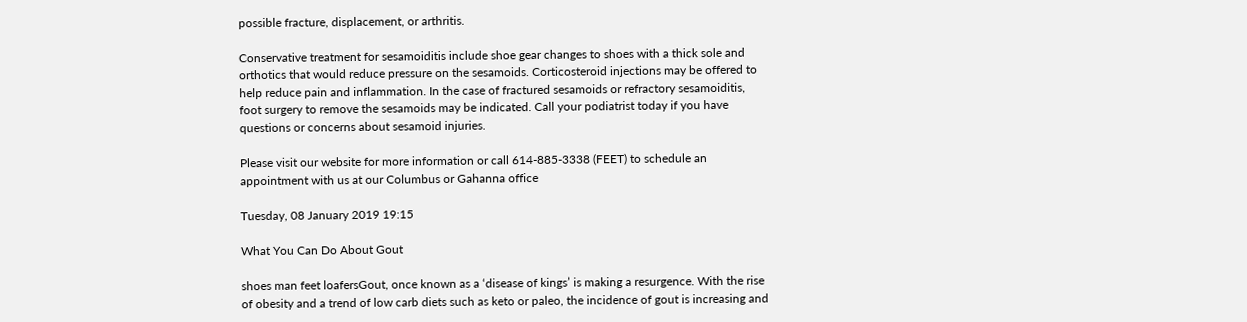possible fracture, displacement, or arthritis.

Conservative treatment for sesamoiditis include shoe gear changes to shoes with a thick sole and orthotics that would reduce pressure on the sesamoids. Corticosteroid injections may be offered to help reduce pain and inflammation. In the case of fractured sesamoids or refractory sesamoiditis, foot surgery to remove the sesamoids may be indicated. Call your podiatrist today if you have questions or concerns about sesamoid injuries.

Please visit our website for more information or call 614-885-3338 (FEET) to schedule an appointment with us at our Columbus or Gahanna office

Tuesday, 08 January 2019 19:15

What You Can Do About Gout

shoes man feet loafersGout, once known as a ‘disease of kings’ is making a resurgence. With the rise of obesity and a trend of low carb diets such as keto or paleo, the incidence of gout is increasing and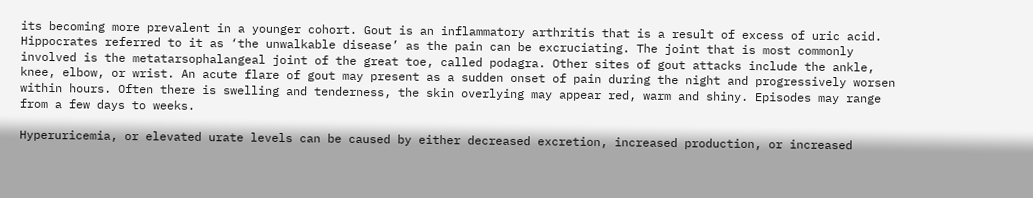its becoming more prevalent in a younger cohort. Gout is an inflammatory arthritis that is a result of excess of uric acid. Hippocrates referred to it as ‘the unwalkable disease’ as the pain can be excruciating. The joint that is most commonly involved is the metatarsophalangeal joint of the great toe, called podagra. Other sites of gout attacks include the ankle, knee, elbow, or wrist. An acute flare of gout may present as a sudden onset of pain during the night and progressively worsen within hours. Often there is swelling and tenderness, the skin overlying may appear red, warm and shiny. Episodes may range from a few days to weeks.

Hyperuricemia, or elevated urate levels can be caused by either decreased excretion, increased production, or increased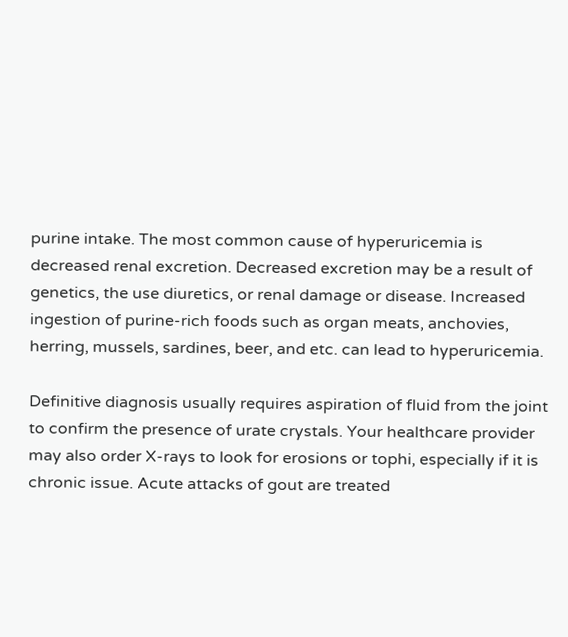purine intake. The most common cause of hyperuricemia is decreased renal excretion. Decreased excretion may be a result of genetics, the use diuretics, or renal damage or disease. Increased ingestion of purine-rich foods such as organ meats, anchovies, herring, mussels, sardines, beer, and etc. can lead to hyperuricemia.

Definitive diagnosis usually requires aspiration of fluid from the joint to confirm the presence of urate crystals. Your healthcare provider may also order X-rays to look for erosions or tophi, especially if it is chronic issue. Acute attacks of gout are treated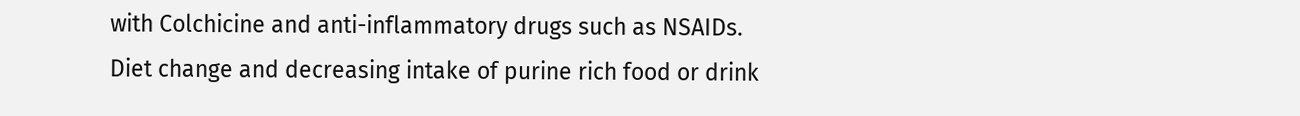with Colchicine and anti-inflammatory drugs such as NSAIDs. Diet change and decreasing intake of purine rich food or drink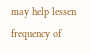may help lessen frequency of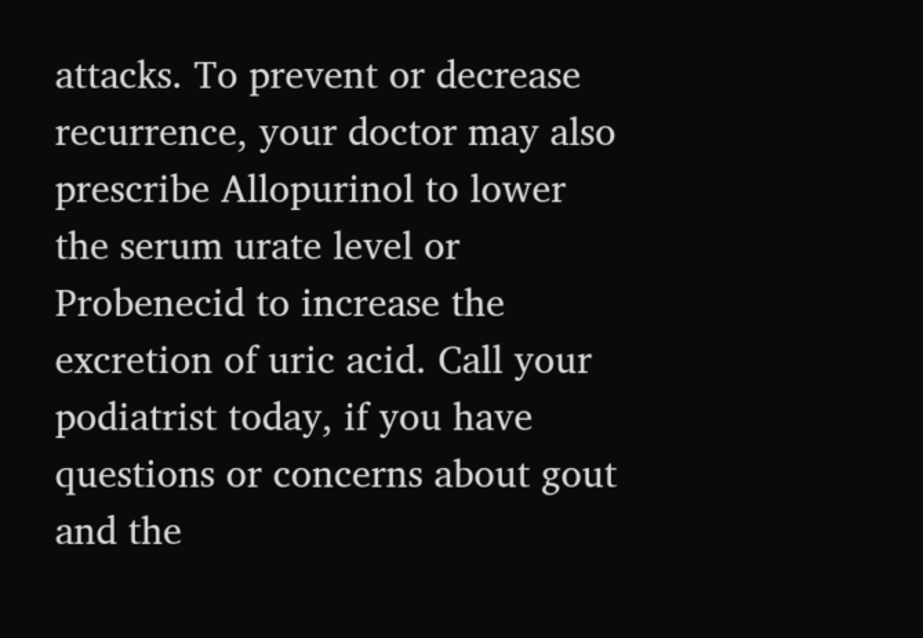attacks. To prevent or decrease recurrence, your doctor may also prescribe Allopurinol to lower the serum urate level or Probenecid to increase the excretion of uric acid. Call your podiatrist today, if you have questions or concerns about gout and the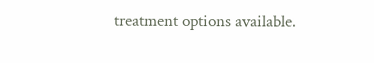treatment options available.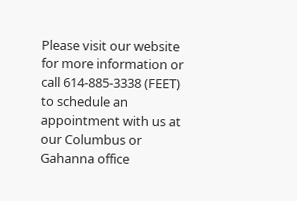Please visit our website for more information or call 614-885-3338 (FEET) to schedule an appointment with us at our Columbus or Gahanna office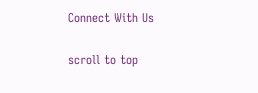Connect With Us

scroll to top